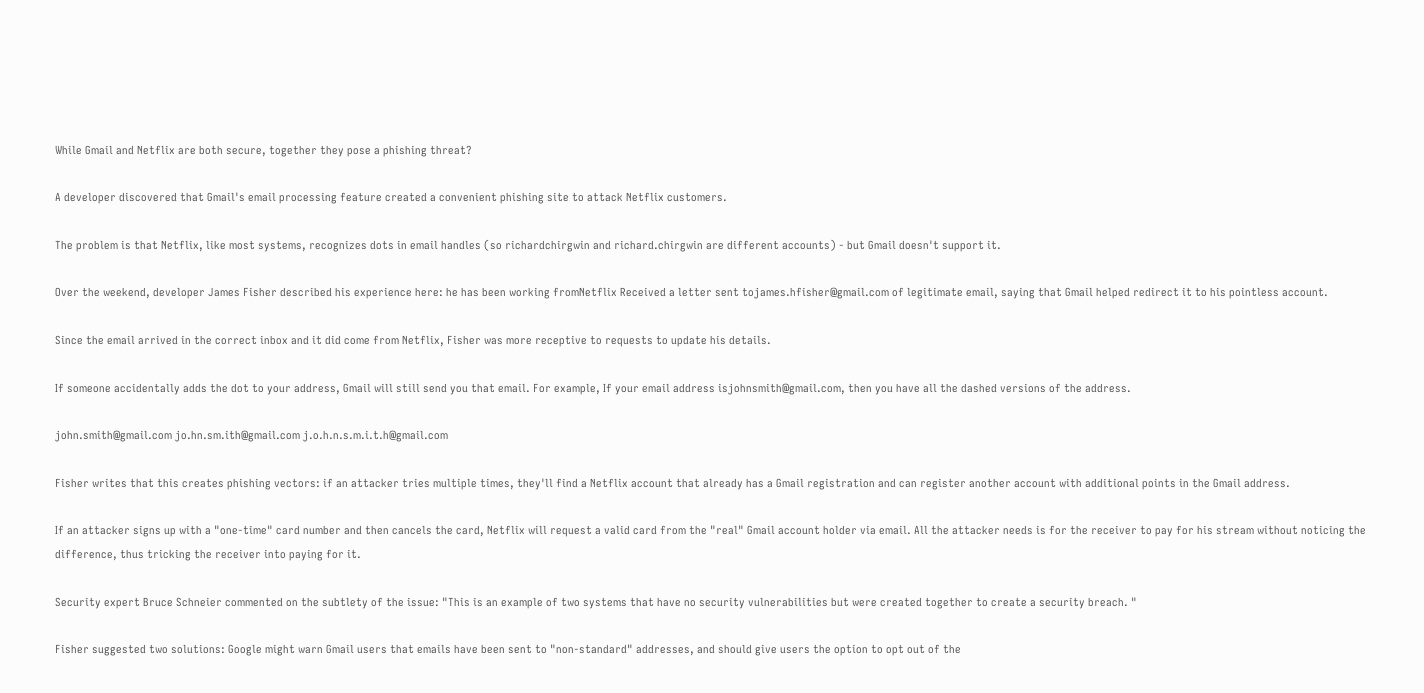While Gmail and Netflix are both secure, together they pose a phishing threat?

A developer discovered that Gmail's email processing feature created a convenient phishing site to attack Netflix customers.

The problem is that Netflix, like most systems, recognizes dots in email handles (so richardchirgwin and richard.chirgwin are different accounts) - but Gmail doesn't support it.

Over the weekend, developer James Fisher described his experience here: he has been working fromNetflix Received a letter sent tojames.hfisher@gmail.com of legitimate email, saying that Gmail helped redirect it to his pointless account.

Since the email arrived in the correct inbox and it did come from Netflix, Fisher was more receptive to requests to update his details.

If someone accidentally adds the dot to your address, Gmail will still send you that email. For example, If your email address isjohnsmith@gmail.com, then you have all the dashed versions of the address.

john.smith@gmail.com jo.hn.sm.ith@gmail.com j.o.h.n.s.m.i.t.h@gmail.com

Fisher writes that this creates phishing vectors: if an attacker tries multiple times, they'll find a Netflix account that already has a Gmail registration and can register another account with additional points in the Gmail address.

If an attacker signs up with a "one-time" card number and then cancels the card, Netflix will request a valid card from the "real" Gmail account holder via email. All the attacker needs is for the receiver to pay for his stream without noticing the difference, thus tricking the receiver into paying for it.

Security expert Bruce Schneier commented on the subtlety of the issue: "This is an example of two systems that have no security vulnerabilities but were created together to create a security breach. "

Fisher suggested two solutions: Google might warn Gmail users that emails have been sent to "non-standard" addresses, and should give users the option to opt out of the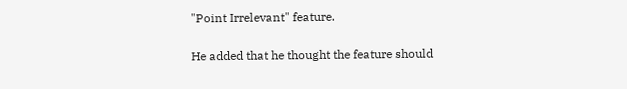"Point Irrelevant" feature.

He added that he thought the feature should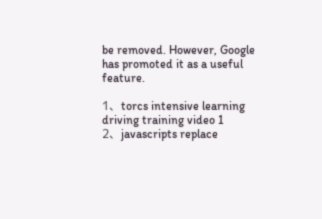be removed. However, Google has promoted it as a useful feature.

1、torcs intensive learning driving training video 1
2、javascripts replace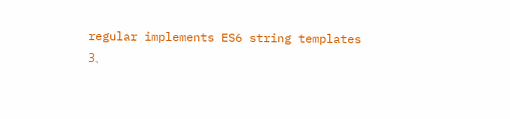regular implements ES6 string templates
3、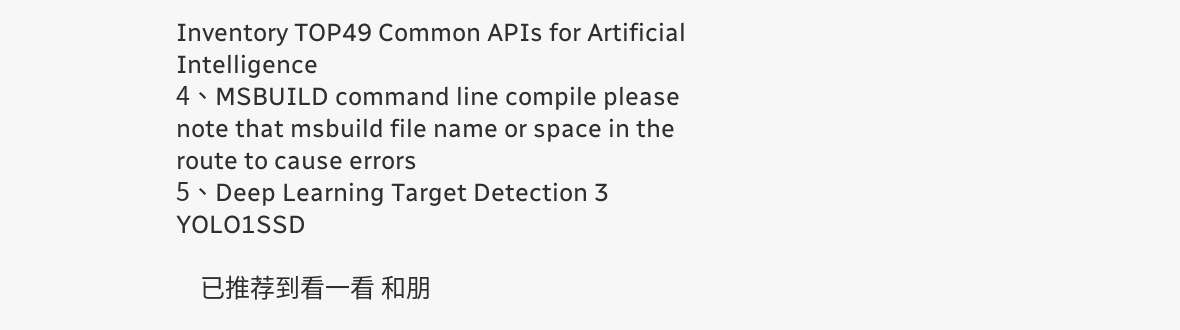Inventory TOP49 Common APIs for Artificial Intelligence
4、MSBUILD command line compile please note that msbuild file name or space in the route to cause errors
5、Deep Learning Target Detection 3 YOLO1SSD

    已推荐到看一看 和朋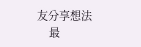友分享想法
    最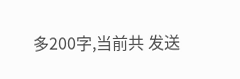多200字,当前共 发送